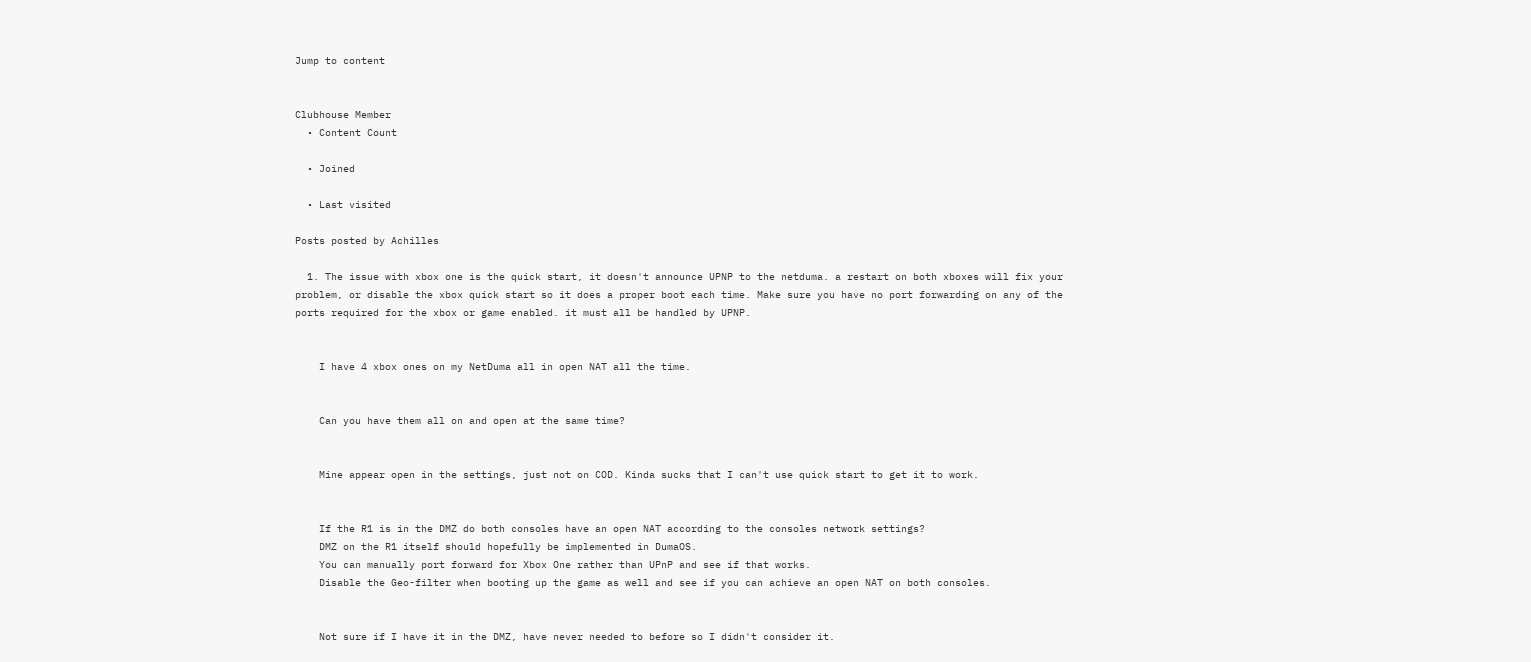Jump to content


Clubhouse Member
  • Content Count

  • Joined

  • Last visited

Posts posted by Achilles

  1. The issue with xbox one is the quick start, it doesn't announce UPNP to the netduma. a restart on both xboxes will fix your problem, or disable the xbox quick start so it does a proper boot each time. Make sure you have no port forwarding on any of the ports required for the xbox or game enabled. it must all be handled by UPNP.


    I have 4 xbox ones on my NetDuma all in open NAT all the time.


    Can you have them all on and open at the same time?


    Mine appear open in the settings, just not on COD. Kinda sucks that I can't use quick start to get it to work.


    If the R1 is in the DMZ do both consoles have an open NAT according to the consoles network settings?
    DMZ on the R1 itself should hopefully be implemented in DumaOS.
    You can manually port forward for Xbox One rather than UPnP and see if that works.
    Disable the Geo-filter when booting up the game as well and see if you can achieve an open NAT on both consoles.


    Not sure if I have it in the DMZ, have never needed to before so I didn't consider it.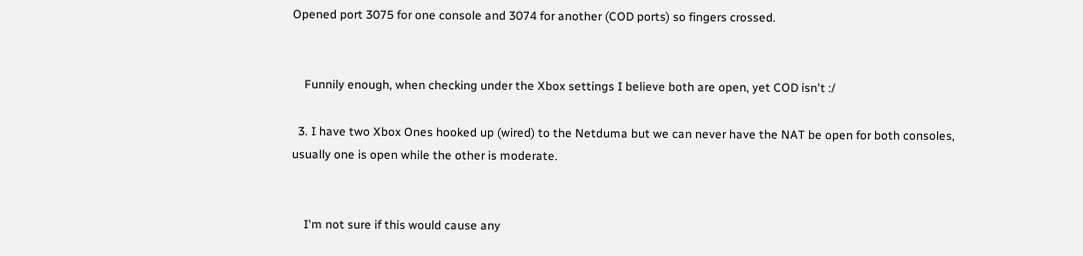Opened port 3075 for one console and 3074 for another (COD ports) so fingers crossed.


    Funnily enough, when checking under the Xbox settings I believe both are open, yet COD isn't :/

  3. I have two Xbox Ones hooked up (wired) to the Netduma but we can never have the NAT be open for both consoles, usually one is open while the other is moderate.


    I'm not sure if this would cause any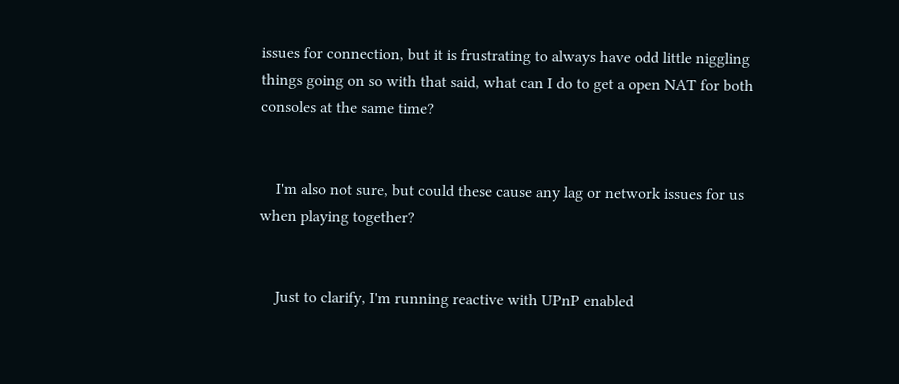issues for connection, but it is frustrating to always have odd little niggling things going on so with that said, what can I do to get a open NAT for both consoles at the same time?


    I'm also not sure, but could these cause any lag or network issues for us when playing together?


    Just to clarify, I'm running reactive with UPnP enabled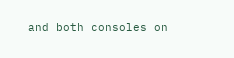and both consoles on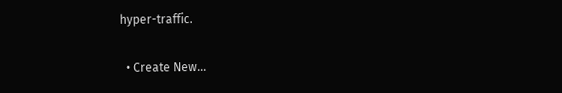hyper-traffic.

  • Create New...